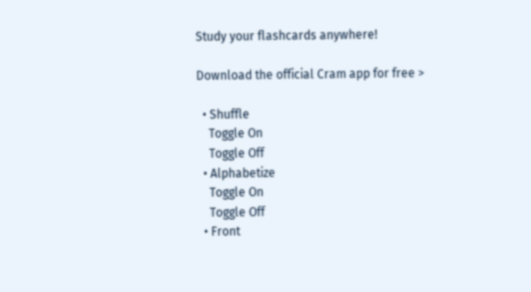Study your flashcards anywhere!

Download the official Cram app for free >

  • Shuffle
    Toggle On
    Toggle Off
  • Alphabetize
    Toggle On
    Toggle Off
  • Front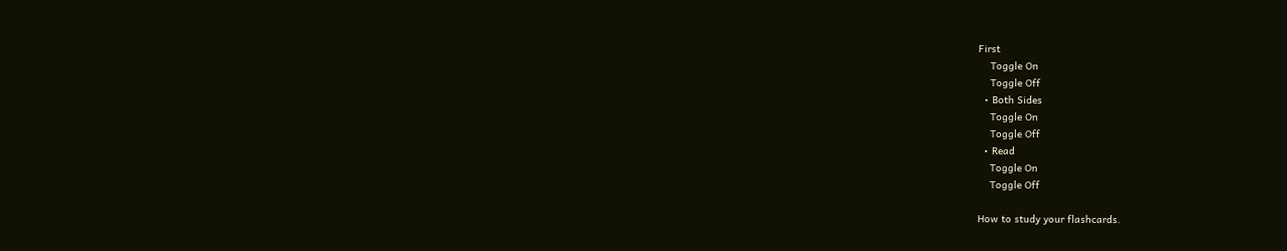First
    Toggle On
    Toggle Off
  • Both Sides
    Toggle On
    Toggle Off
  • Read
    Toggle On
    Toggle Off

How to study your flashcards.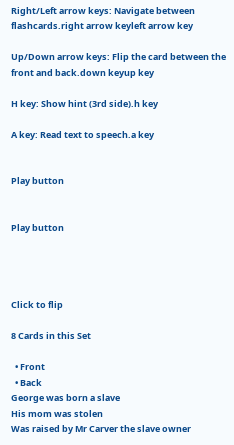Right/Left arrow keys: Navigate between flashcards.right arrow keyleft arrow key

Up/Down arrow keys: Flip the card between the front and back.down keyup key

H key: Show hint (3rd side).h key

A key: Read text to speech.a key


Play button


Play button




Click to flip

8 Cards in this Set

  • Front
  • Back
George was born a slave
His mom was stolen
Was raised by Mr Carver the slave owner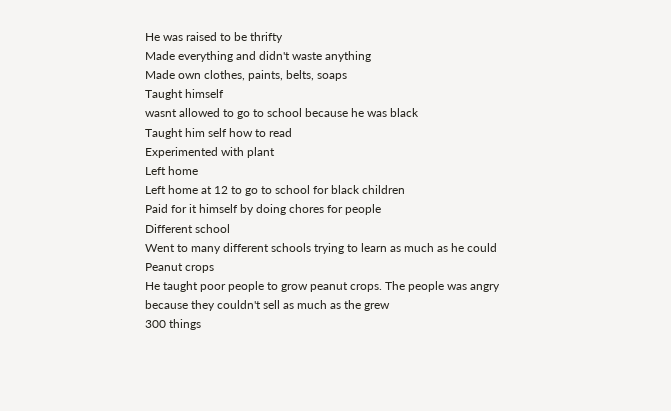He was raised to be thrifty
Made everything and didn't waste anything
Made own clothes, paints, belts, soaps
Taught himself
wasnt allowed to go to school because he was black
Taught him self how to read
Experimented with plant
Left home
Left home at 12 to go to school for black children
Paid for it himself by doing chores for people
Different school
Went to many different schools trying to learn as much as he could
Peanut crops
He taught poor people to grow peanut crops. The people was angry because they couldn't sell as much as the grew
300 things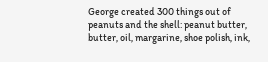George created 300 things out of peanuts and the shell: peanut butter, butter, oil, margarine, shoe polish, ink,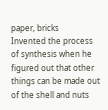paper, bricks
Invented the process of synthesis when he figured out that other things can be made out of the shell and nuts